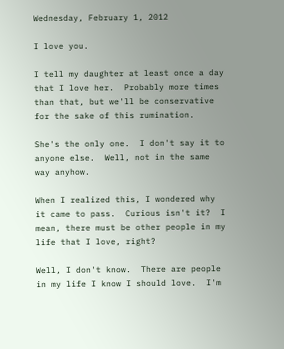Wednesday, February 1, 2012

I love you.

I tell my daughter at least once a day that I love her.  Probably more times than that, but we'll be conservative for the sake of this rumination.

She's the only one.  I don't say it to anyone else.  Well, not in the same way anyhow.

When I realized this, I wondered why it came to pass.  Curious isn't it?  I mean, there must be other people in my life that I love, right?

Well, I don't know.  There are people in my life I know I should love.  I'm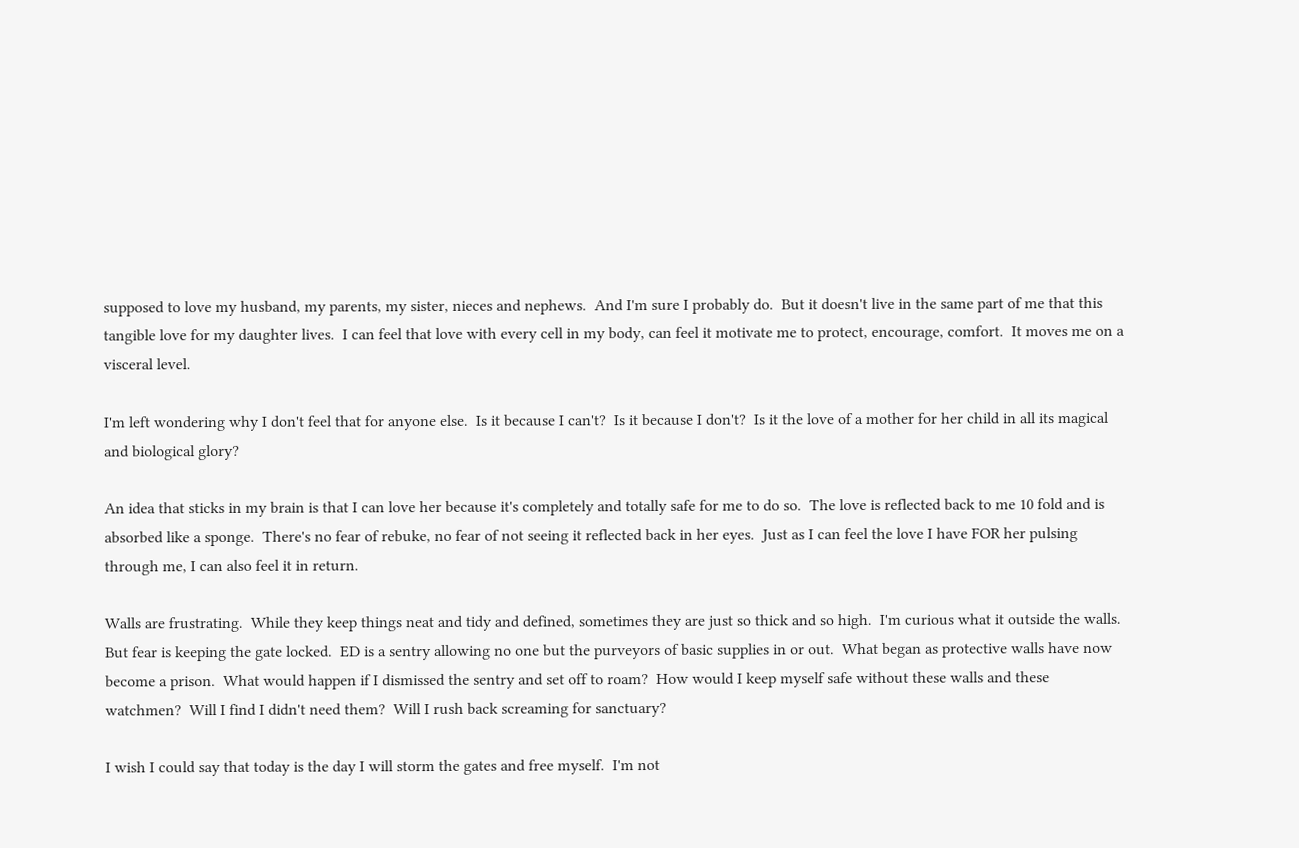supposed to love my husband, my parents, my sister, nieces and nephews.  And I'm sure I probably do.  But it doesn't live in the same part of me that this tangible love for my daughter lives.  I can feel that love with every cell in my body, can feel it motivate me to protect, encourage, comfort.  It moves me on a visceral level.

I'm left wondering why I don't feel that for anyone else.  Is it because I can't?  Is it because I don't?  Is it the love of a mother for her child in all its magical and biological glory?

An idea that sticks in my brain is that I can love her because it's completely and totally safe for me to do so.  The love is reflected back to me 10 fold and is absorbed like a sponge.  There's no fear of rebuke, no fear of not seeing it reflected back in her eyes.  Just as I can feel the love I have FOR her pulsing through me, I can also feel it in return.

Walls are frustrating.  While they keep things neat and tidy and defined, sometimes they are just so thick and so high.  I'm curious what it outside the walls.  But fear is keeping the gate locked.  ED is a sentry allowing no one but the purveyors of basic supplies in or out.  What began as protective walls have now become a prison.  What would happen if I dismissed the sentry and set off to roam?  How would I keep myself safe without these walls and these watchmen?  Will I find I didn't need them?  Will I rush back screaming for sanctuary?

I wish I could say that today is the day I will storm the gates and free myself.  I'm not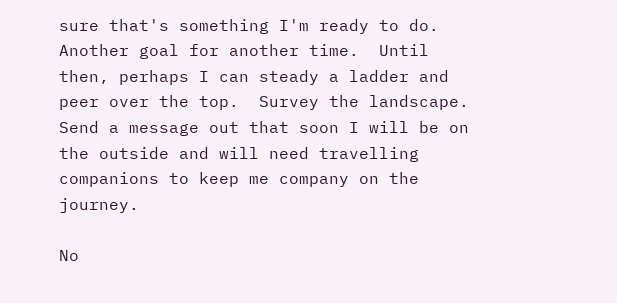sure that's something I'm ready to do.  Another goal for another time.  Until then, perhaps I can steady a ladder and peer over the top.  Survey the landscape.  Send a message out that soon I will be on the outside and will need travelling companions to keep me company on the journey.

No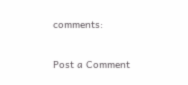comments:

Post a Comment